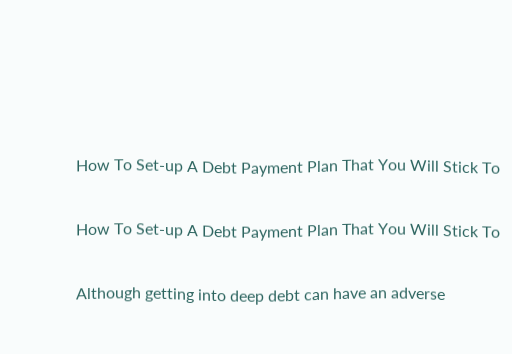How To Set-up A Debt Payment Plan That You Will Stick To

How To Set-up A Debt Payment Plan That You Will Stick To

Although getting into deep debt can have an adverse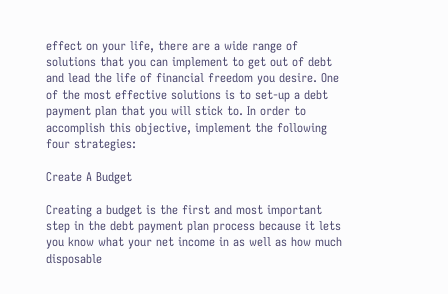effect on your life, there are a wide range of solutions that you can implement to get out of debt and lead the life of financial freedom you desire. One of the most effective solutions is to set-up a debt payment plan that you will stick to. In order to accomplish this objective, implement the following four strategies:

Create A Budget

Creating a budget is the first and most important step in the debt payment plan process because it lets you know what your net income in as well as how much disposable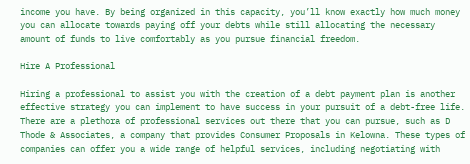income you have. By being organized in this capacity, you’ll know exactly how much money you can allocate towards paying off your debts while still allocating the necessary amount of funds to live comfortably as you pursue financial freedom.

Hire A Professional

Hiring a professional to assist you with the creation of a debt payment plan is another effective strategy you can implement to have success in your pursuit of a debt-free life. There are a plethora of professional services out there that you can pursue, such as D Thode & Associates, a company that provides Consumer Proposals in Kelowna. These types of companies can offer you a wide range of helpful services, including negotiating with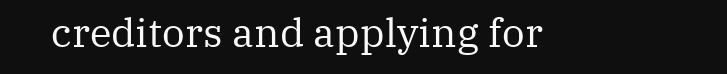creditors and applying for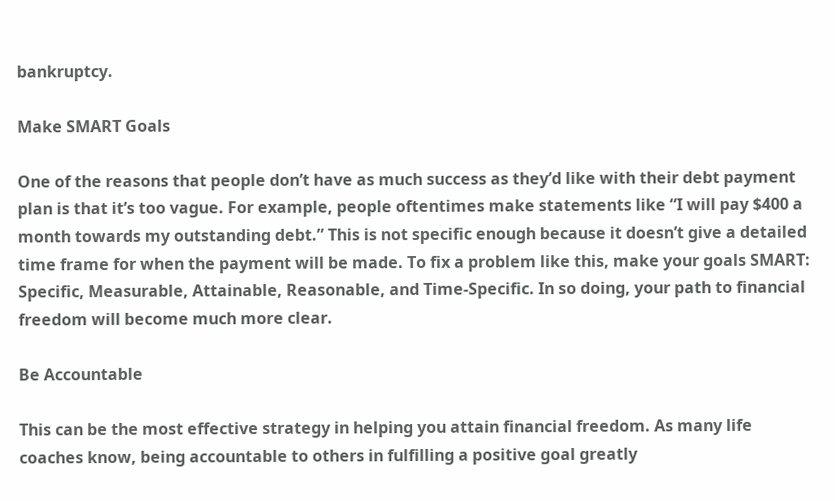bankruptcy.

Make SMART Goals

One of the reasons that people don’t have as much success as they’d like with their debt payment plan is that it’s too vague. For example, people oftentimes make statements like “I will pay $400 a month towards my outstanding debt.” This is not specific enough because it doesn’t give a detailed time frame for when the payment will be made. To fix a problem like this, make your goals SMART: Specific, Measurable, Attainable, Reasonable, and Time-Specific. In so doing, your path to financial freedom will become much more clear.

Be Accountable

This can be the most effective strategy in helping you attain financial freedom. As many life coaches know, being accountable to others in fulfilling a positive goal greatly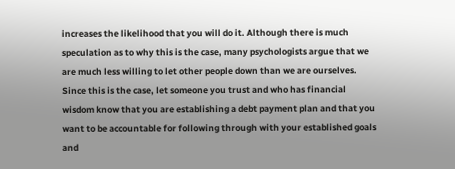increases the likelihood that you will do it. Although there is much speculation as to why this is the case, many psychologists argue that we are much less willing to let other people down than we are ourselves. Since this is the case, let someone you trust and who has financial wisdom know that you are establishing a debt payment plan and that you want to be accountable for following through with your established goals and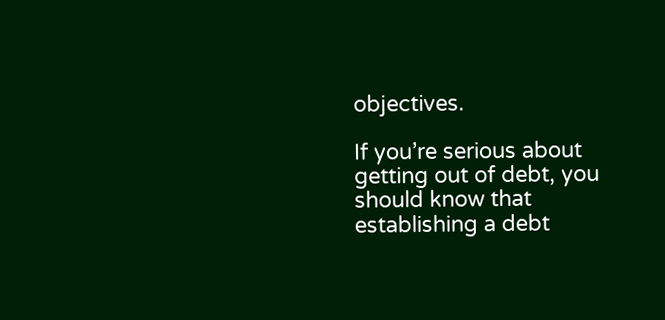objectives.

If you’re serious about getting out of debt, you should know that establishing a debt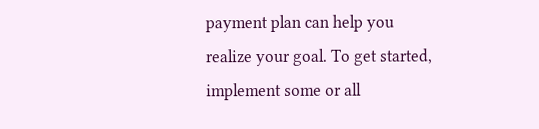payment plan can help you realize your goal. To get started, implement some or all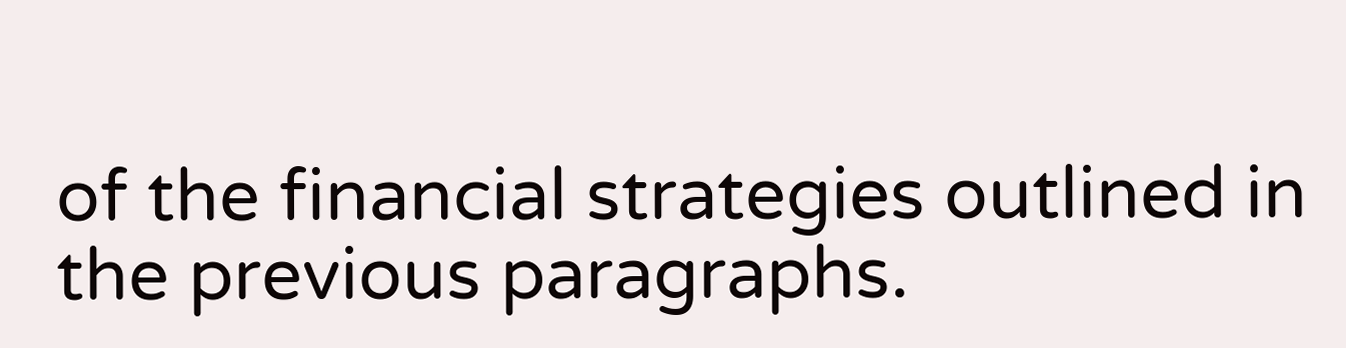of the financial strategies outlined in the previous paragraphs.